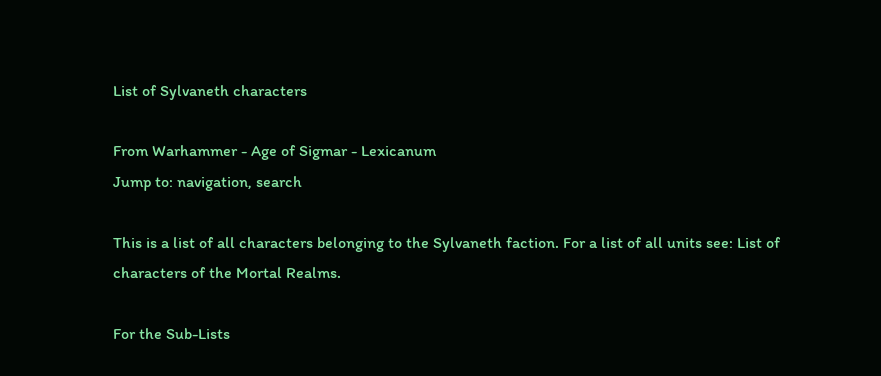List of Sylvaneth characters

From Warhammer - Age of Sigmar - Lexicanum
Jump to: navigation, search

This is a list of all characters belonging to the Sylvaneth faction. For a list of all units see: List of characters of the Mortal Realms.

For the Sub-Lists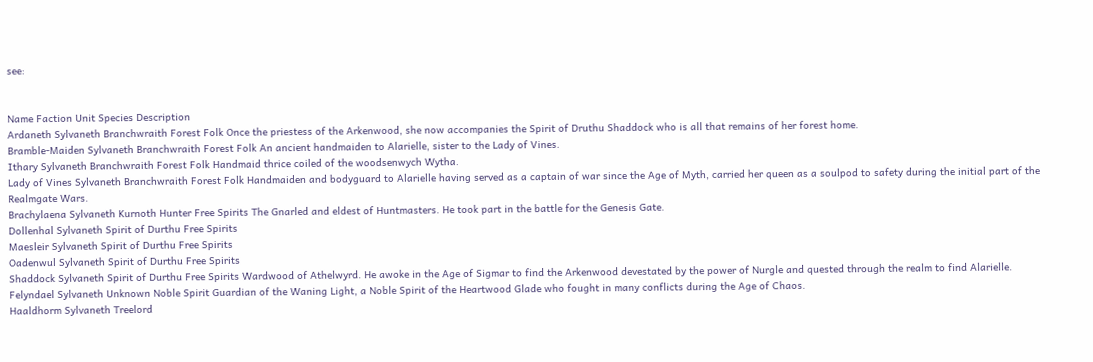see:


Name Faction Unit Species Description
Ardaneth Sylvaneth Branchwraith Forest Folk Once the priestess of the Arkenwood, she now accompanies the Spirit of Druthu Shaddock who is all that remains of her forest home.
Bramble-Maiden Sylvaneth Branchwraith Forest Folk An ancient handmaiden to Alarielle, sister to the Lady of Vines.
Ithary Sylvaneth Branchwraith Forest Folk Handmaid thrice coiled of the woodsenwych Wytha.
Lady of Vines Sylvaneth Branchwraith Forest Folk Handmaiden and bodyguard to Alarielle having served as a captain of war since the Age of Myth, carried her queen as a soulpod to safety during the initial part of the Realmgate Wars.
Brachylaena Sylvaneth Kurnoth Hunter Free Spirits The Gnarled and eldest of Huntmasters. He took part in the battle for the Genesis Gate.
Dollenhal Sylvaneth Spirit of Durthu Free Spirits
Maesleir Sylvaneth Spirit of Durthu Free Spirits
Oadenwul Sylvaneth Spirit of Durthu Free Spirits
Shaddock Sylvaneth Spirit of Durthu Free Spirits Wardwood of Athelwyrd. He awoke in the Age of Sigmar to find the Arkenwood devestated by the power of Nurgle and quested through the realm to find Alarielle.
Felyndael Sylvaneth Unknown Noble Spirit Guardian of the Waning Light, a Noble Spirit of the Heartwood Glade who fought in many conflicts during the Age of Chaos.
Haaldhorm Sylvaneth Treelord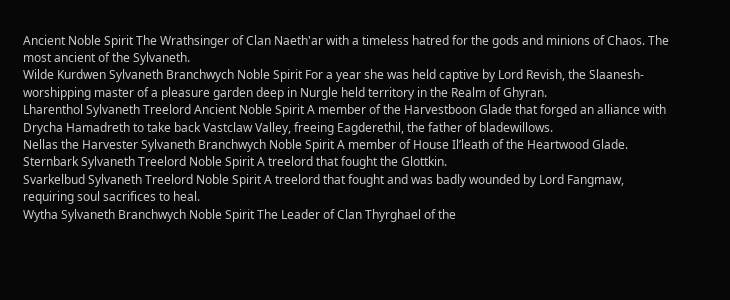Ancient Noble Spirit The Wrathsinger of Clan Naeth'ar with a timeless hatred for the gods and minions of Chaos. The most ancient of the Sylvaneth.
Wilde Kurdwen Sylvaneth Branchwych Noble Spirit For a year she was held captive by Lord Revish, the Slaanesh-worshipping master of a pleasure garden deep in Nurgle held territory in the Realm of Ghyran.
Lharenthol Sylvaneth Treelord Ancient Noble Spirit A member of the Harvestboon Glade that forged an alliance with Drycha Hamadreth to take back Vastclaw Valley, freeing Eagderethil, the father of bladewillows.
Nellas the Harvester Sylvaneth Branchwych Noble Spirit A member of House Il’leath of the Heartwood Glade.
Sternbark Sylvaneth Treelord Noble Spirit A treelord that fought the Glottkin.
Svarkelbud Sylvaneth Treelord Noble Spirit A treelord that fought and was badly wounded by Lord Fangmaw, requiring soul sacrifices to heal.
Wytha Sylvaneth Branchwych Noble Spirit The Leader of Clan Thyrghael of the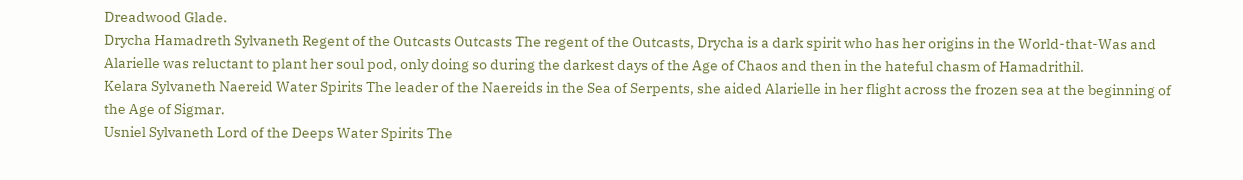Dreadwood Glade.
Drycha Hamadreth Sylvaneth Regent of the Outcasts Outcasts The regent of the Outcasts, Drycha is a dark spirit who has her origins in the World-that-Was and Alarielle was reluctant to plant her soul pod, only doing so during the darkest days of the Age of Chaos and then in the hateful chasm of Hamadrithil.
Kelara Sylvaneth Naereid Water Spirits The leader of the Naereids in the Sea of Serpents, she aided Alarielle in her flight across the frozen sea at the beginning of the Age of Sigmar.
Usniel Sylvaneth Lord of the Deeps Water Spirits The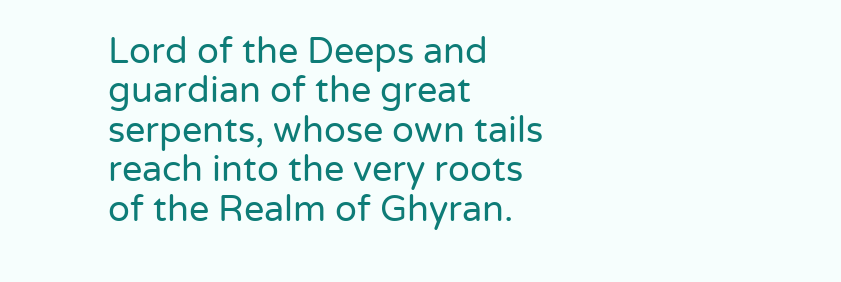Lord of the Deeps and guardian of the great serpents, whose own tails reach into the very roots of the Realm of Ghyran.